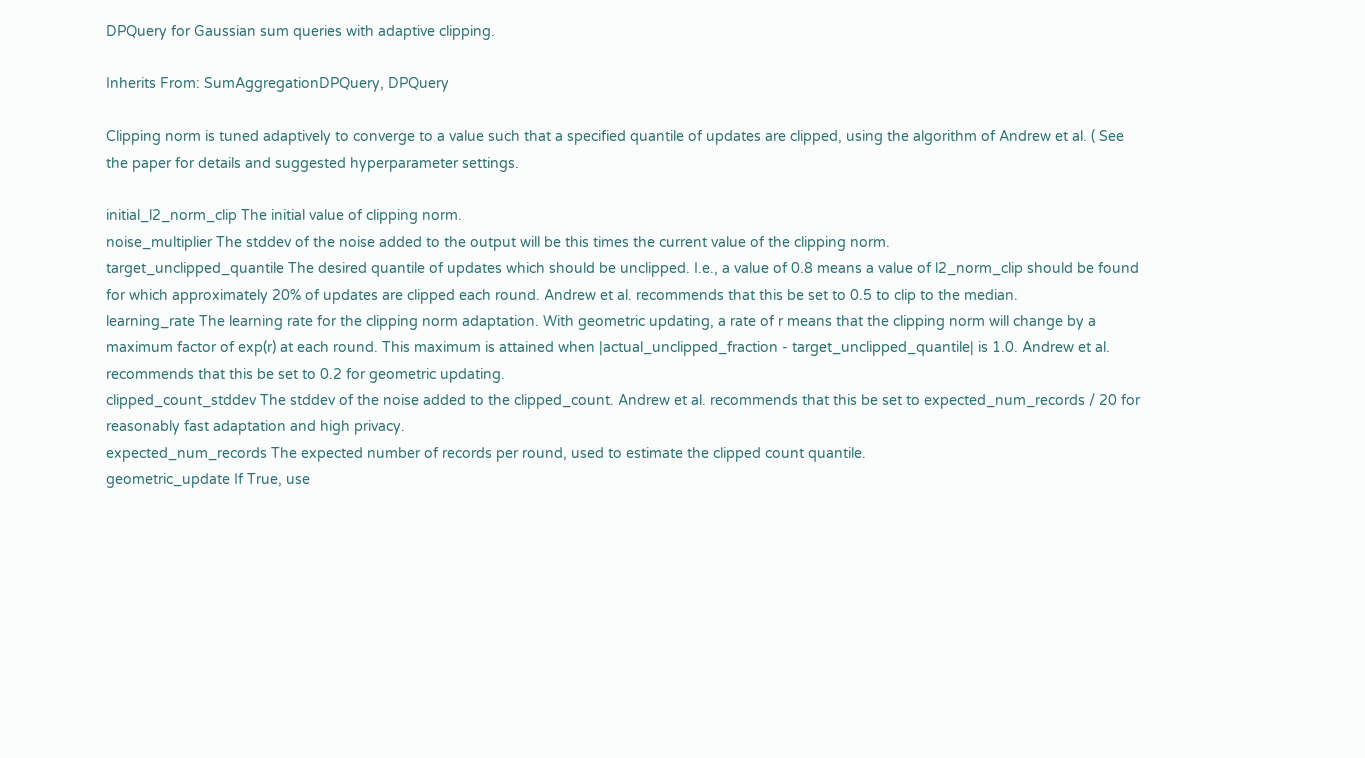DPQuery for Gaussian sum queries with adaptive clipping.

Inherits From: SumAggregationDPQuery, DPQuery

Clipping norm is tuned adaptively to converge to a value such that a specified quantile of updates are clipped, using the algorithm of Andrew et al. ( See the paper for details and suggested hyperparameter settings.

initial_l2_norm_clip The initial value of clipping norm.
noise_multiplier The stddev of the noise added to the output will be this times the current value of the clipping norm.
target_unclipped_quantile The desired quantile of updates which should be unclipped. I.e., a value of 0.8 means a value of l2_norm_clip should be found for which approximately 20% of updates are clipped each round. Andrew et al. recommends that this be set to 0.5 to clip to the median.
learning_rate The learning rate for the clipping norm adaptation. With geometric updating, a rate of r means that the clipping norm will change by a maximum factor of exp(r) at each round. This maximum is attained when |actual_unclipped_fraction - target_unclipped_quantile| is 1.0. Andrew et al. recommends that this be set to 0.2 for geometric updating.
clipped_count_stddev The stddev of the noise added to the clipped_count. Andrew et al. recommends that this be set to expected_num_records / 20 for reasonably fast adaptation and high privacy.
expected_num_records The expected number of records per round, used to estimate the clipped count quantile.
geometric_update If True, use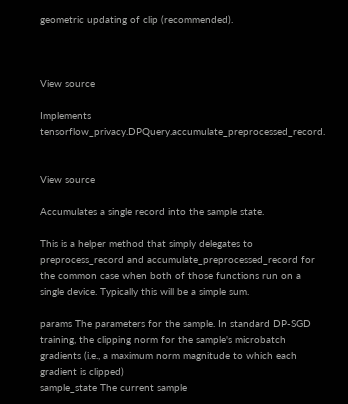geometric updating of clip (recommended).



View source

Implements tensorflow_privacy.DPQuery.accumulate_preprocessed_record.


View source

Accumulates a single record into the sample state.

This is a helper method that simply delegates to preprocess_record and accumulate_preprocessed_record for the common case when both of those functions run on a single device. Typically this will be a simple sum.

params The parameters for the sample. In standard DP-SGD training, the clipping norm for the sample's microbatch gradients (i.e., a maximum norm magnitude to which each gradient is clipped)
sample_state The current sample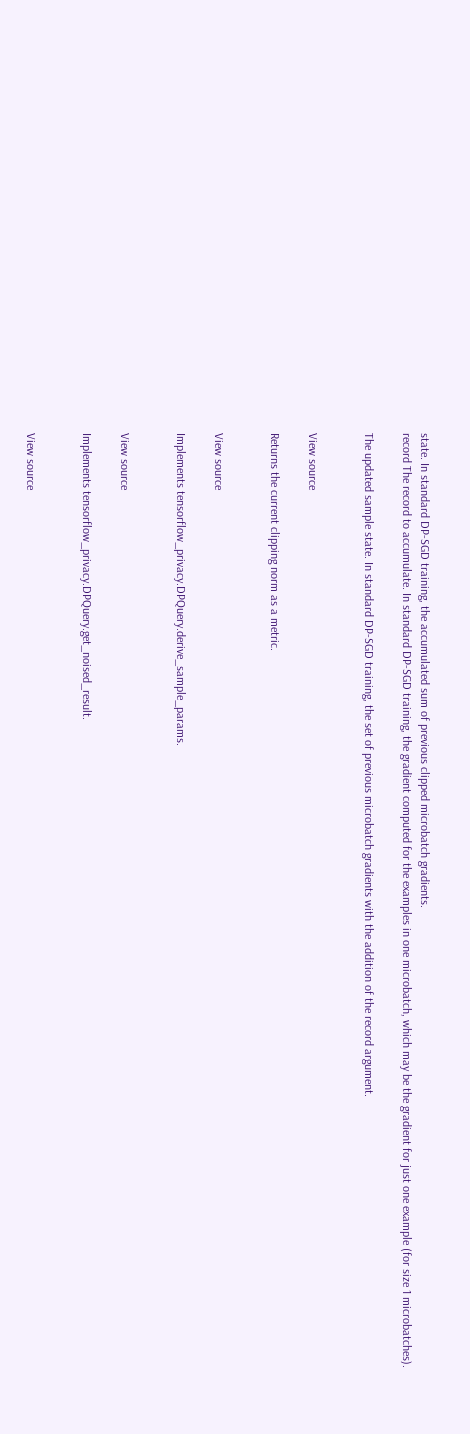state. In standard DP-SGD training, the accumulated sum of previous clipped microbatch gradients.
record The record to accumulate. In standard DP-SGD training, the gradient computed for the examples in one microbatch, which may be the gradient for just one example (for size 1 microbatches).

The updated sample state. In standard DP-SGD training, the set of previous microbatch gradients with the addition of the record argument.


View source

Returns the current clipping norm as a metric.


View source

Implements tensorflow_privacy.DPQuery.derive_sample_params.


View source

Implements tensorflow_privacy.DPQuery.get_noised_result.


View source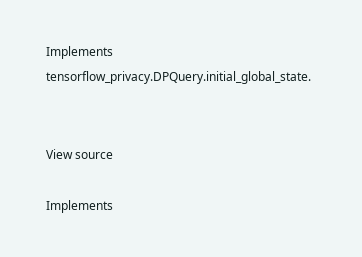Implements tensorflow_privacy.DPQuery.initial_global_state.


View source

Implements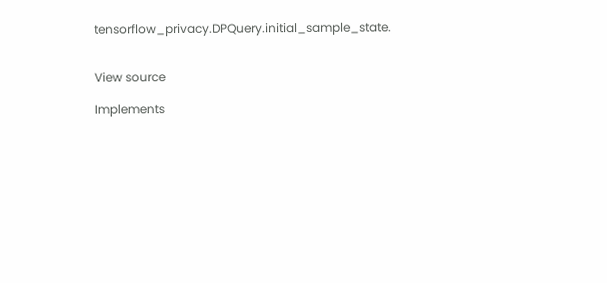tensorflow_privacy.DPQuery.initial_sample_state.


View source

Implements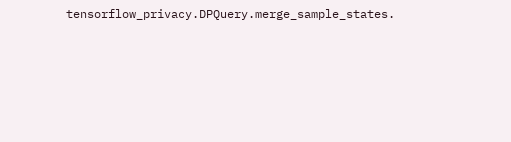tensorflow_privacy.DPQuery.merge_sample_states.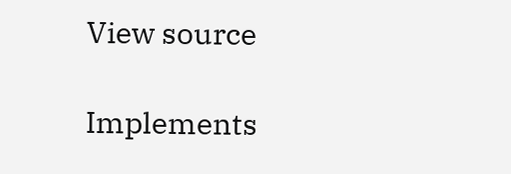View source

Implements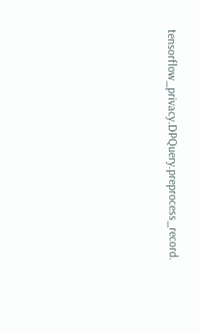tensorflow_privacy.DPQuery.preprocess_record.